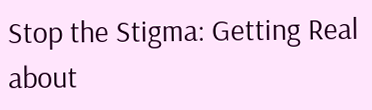Stop the Stigma: Getting Real about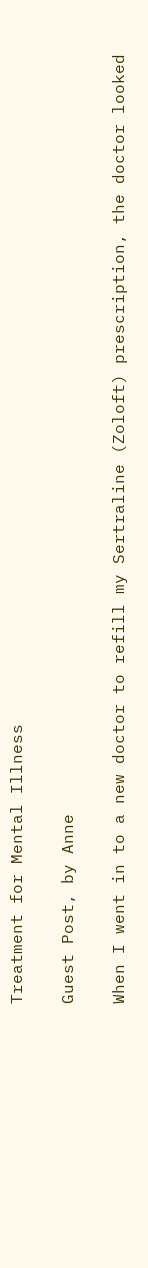Treatment for Mental Illness

Guest Post, by Anne

When I went in to a new doctor to refill my Sertraline (Zoloft) prescription, the doctor looked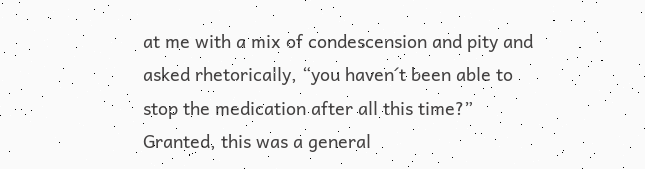at me with a mix of condescension and pity and asked rhetorically, “you haven´t been able to stop the medication after all this time?”  Granted, this was a general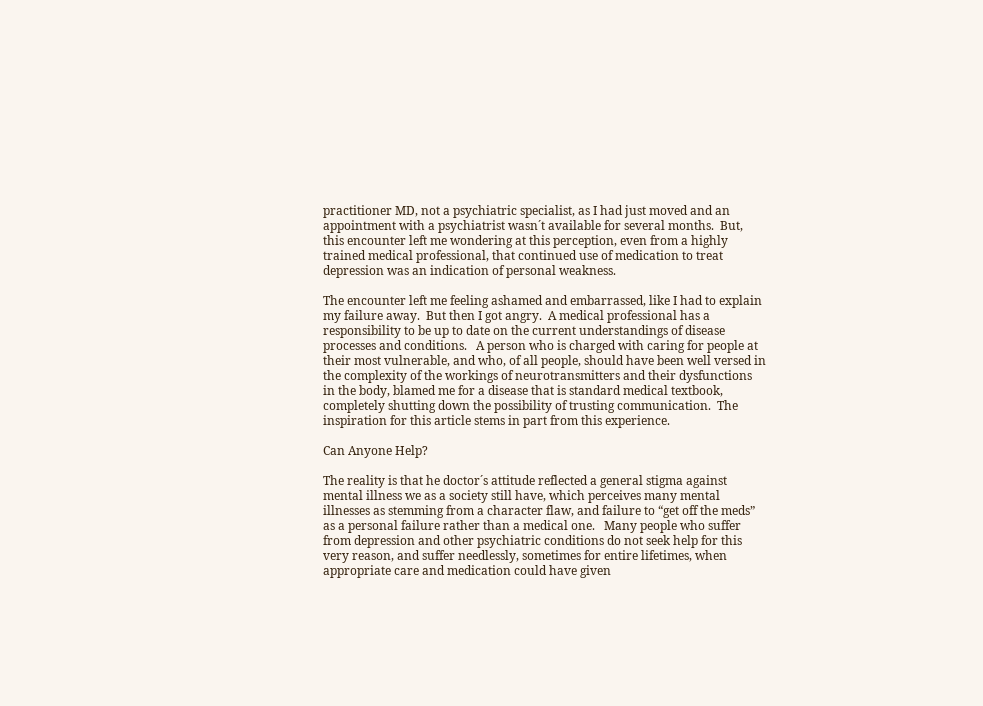practitioner MD, not a psychiatric specialist, as I had just moved and an appointment with a psychiatrist wasn´t available for several months.  But, this encounter left me wondering at this perception, even from a highly trained medical professional, that continued use of medication to treat depression was an indication of personal weakness.

The encounter left me feeling ashamed and embarrassed, like I had to explain my failure away.  But then I got angry.  A medical professional has a responsibility to be up to date on the current understandings of disease processes and conditions.   A person who is charged with caring for people at their most vulnerable, and who, of all people, should have been well versed in the complexity of the workings of neurotransmitters and their dysfunctions in the body, blamed me for a disease that is standard medical textbook, completely shutting down the possibility of trusting communication.  The inspiration for this article stems in part from this experience.

Can Anyone Help?

The reality is that he doctor´s attitude reflected a general stigma against mental illness we as a society still have, which perceives many mental illnesses as stemming from a character flaw, and failure to “get off the meds” as a personal failure rather than a medical one.   Many people who suffer from depression and other psychiatric conditions do not seek help for this very reason, and suffer needlessly, sometimes for entire lifetimes, when appropriate care and medication could have given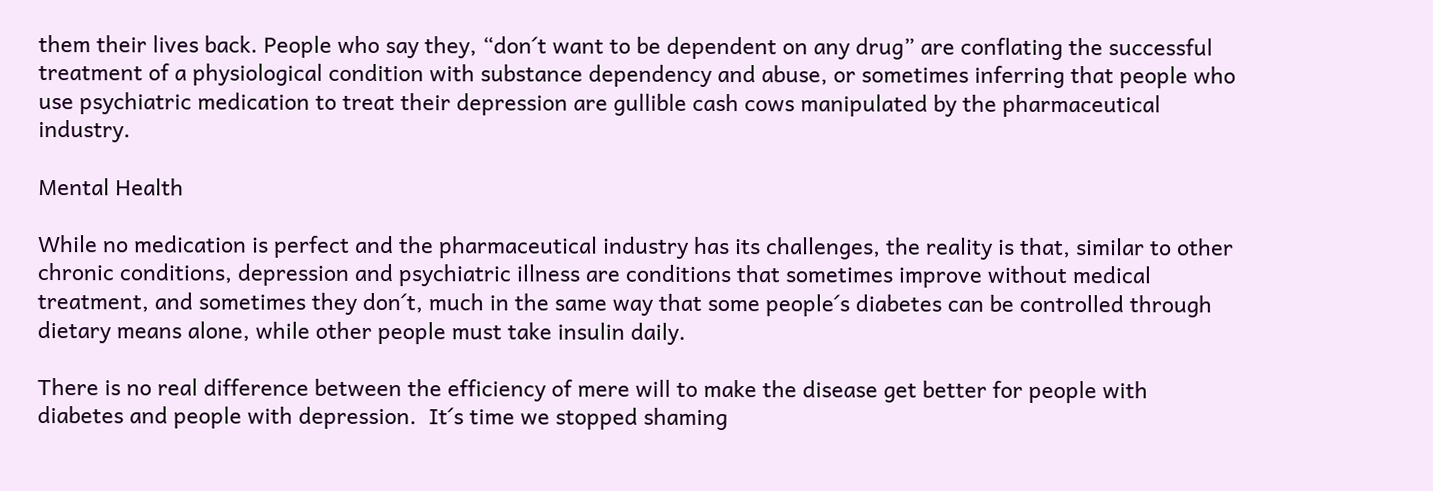them their lives back. People who say they, “don´t want to be dependent on any drug” are conflating the successful treatment of a physiological condition with substance dependency and abuse, or sometimes inferring that people who use psychiatric medication to treat their depression are gullible cash cows manipulated by the pharmaceutical industry.

Mental Health

While no medication is perfect and the pharmaceutical industry has its challenges, the reality is that, similar to other chronic conditions, depression and psychiatric illness are conditions that sometimes improve without medical treatment, and sometimes they don´t, much in the same way that some people´s diabetes can be controlled through dietary means alone, while other people must take insulin daily.

There is no real difference between the efficiency of mere will to make the disease get better for people with diabetes and people with depression.  It´s time we stopped shaming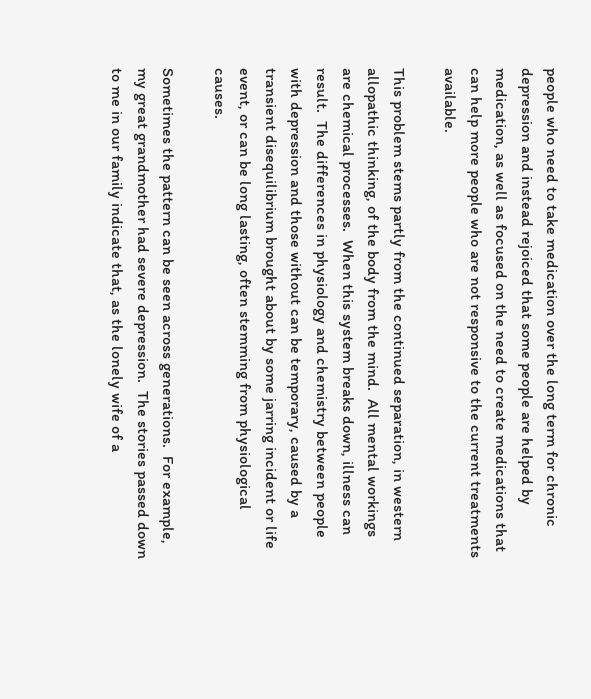people who need to take medication over the long term for chronic depression and instead rejoiced that some people are helped by medication, as well as focused on the need to create medications that can help more people who are not responsive to the current treatments available.

This problem stems partly from the continued separation, in western allopathic thinking, of the body from the mind.  All mental workings are chemical processes.  When this system breaks down, illness can result.  The differences in physiology and chemistry between people with depression and those without can be temporary, caused by a transient disequilibrium brought about by some jarring incident or life event, or can be long lasting, often stemming from physiological causes.

Sometimes the pattern can be seen across generations.  For example,  my great grandmother had severe depression.  The stories passed down to me in our family indicate that, as the lonely wife of a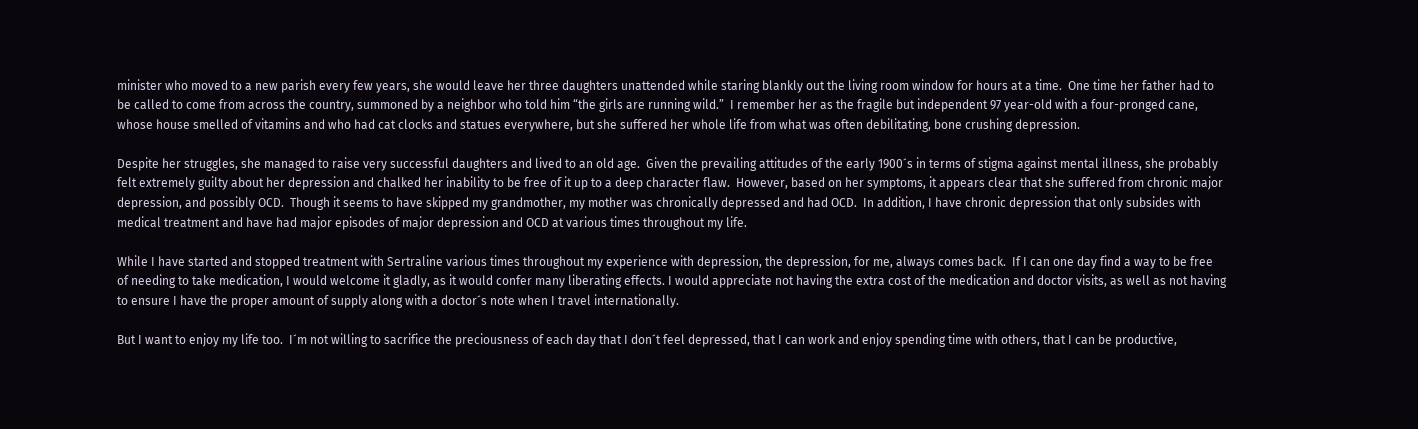minister who moved to a new parish every few years, she would leave her three daughters unattended while staring blankly out the living room window for hours at a time.  One time her father had to be called to come from across the country, summoned by a neighbor who told him “the girls are running wild.”  I remember her as the fragile but independent 97 year-old with a four-pronged cane, whose house smelled of vitamins and who had cat clocks and statues everywhere, but she suffered her whole life from what was often debilitating, bone crushing depression.

Despite her struggles, she managed to raise very successful daughters and lived to an old age.  Given the prevailing attitudes of the early 1900´s in terms of stigma against mental illness, she probably felt extremely guilty about her depression and chalked her inability to be free of it up to a deep character flaw.  However, based on her symptoms, it appears clear that she suffered from chronic major depression, and possibly OCD.  Though it seems to have skipped my grandmother, my mother was chronically depressed and had OCD.  In addition, I have chronic depression that only subsides with medical treatment and have had major episodes of major depression and OCD at various times throughout my life.

While I have started and stopped treatment with Sertraline various times throughout my experience with depression, the depression, for me, always comes back.  If I can one day find a way to be free of needing to take medication, I would welcome it gladly, as it would confer many liberating effects. I would appreciate not having the extra cost of the medication and doctor visits, as well as not having to ensure I have the proper amount of supply along with a doctor´s note when I travel internationally.

But I want to enjoy my life too.  I´m not willing to sacrifice the preciousness of each day that I don´t feel depressed, that I can work and enjoy spending time with others, that I can be productive,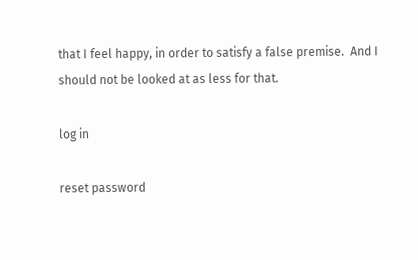that I feel happy, in order to satisfy a false premise.  And I should not be looked at as less for that.

log in

reset password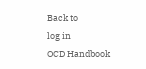Back to
log in
OCD Handbook